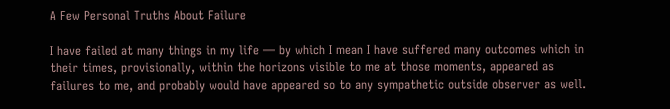A Few Personal Truths About Failure

I have failed at many things in my life — by which I mean I have suffered many outcomes which in their times, provisionally, within the horizons visible to me at those moments, appeared as failures to me, and probably would have appeared so to any sympathetic outside observer as well.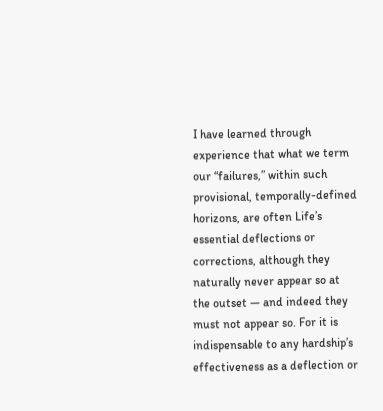I have learned through experience that what we term our “failures,” within such provisional, temporally-defined horizons, are often Life’s essential deflections or corrections, although they naturally never appear so at the outset — and indeed they must not appear so. For it is indispensable to any hardship’s effectiveness as a deflection or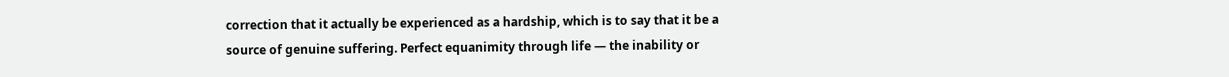correction that it actually be experienced as a hardship, which is to say that it be a source of genuine suffering. Perfect equanimity through life — the inability or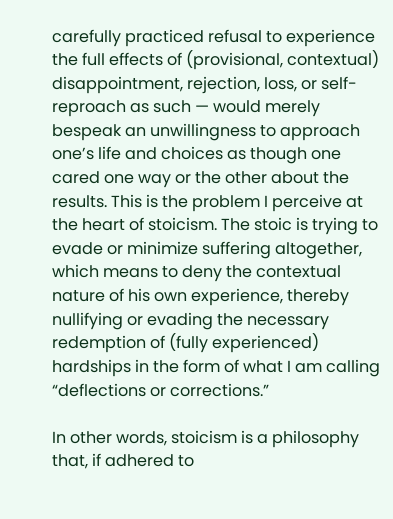carefully practiced refusal to experience the full effects of (provisional, contextual) disappointment, rejection, loss, or self-reproach as such — would merely bespeak an unwillingness to approach one’s life and choices as though one cared one way or the other about the results. This is the problem I perceive at the heart of stoicism. The stoic is trying to evade or minimize suffering altogether, which means to deny the contextual nature of his own experience, thereby nullifying or evading the necessary redemption of (fully experienced) hardships in the form of what I am calling “deflections or corrections.”

In other words, stoicism is a philosophy that, if adhered to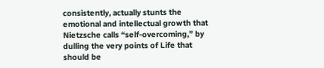consistently, actually stunts the emotional and intellectual growth that Nietzsche calls “self-overcoming,” by dulling the very points of Life that should be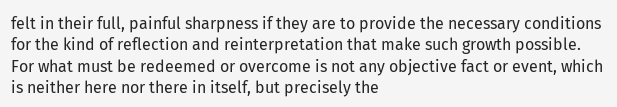felt in their full, painful sharpness if they are to provide the necessary conditions for the kind of reflection and reinterpretation that make such growth possible. For what must be redeemed or overcome is not any objective fact or event, which is neither here nor there in itself, but precisely the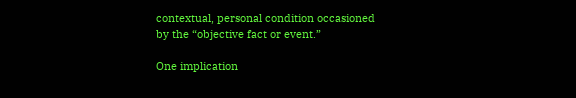contextual, personal condition occasioned by the “objective fact or event.”

One implication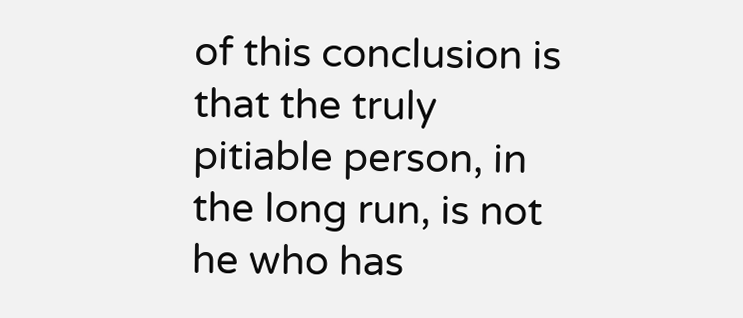of this conclusion is that the truly pitiable person, in the long run, is not he who has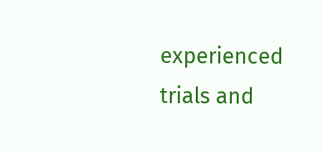experienced trials and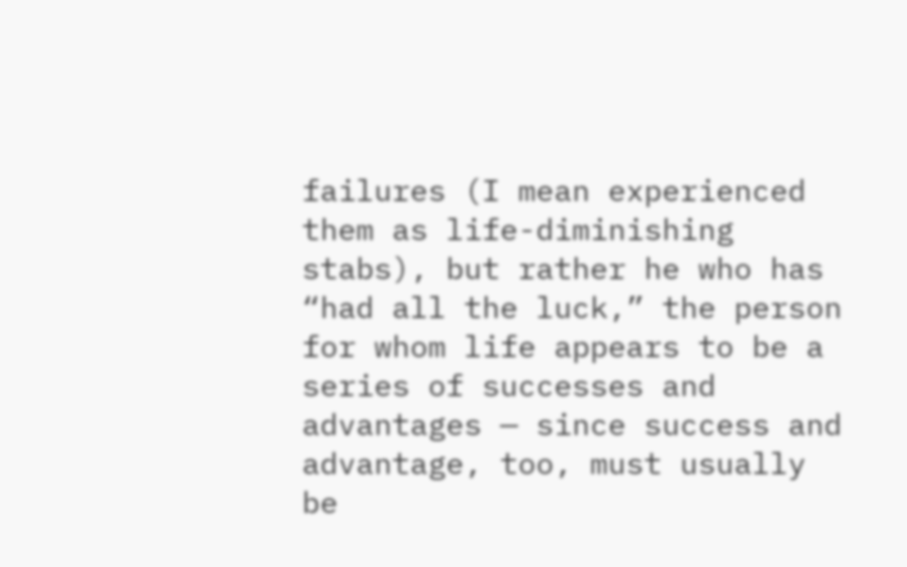failures (I mean experienced them as life-diminishing stabs), but rather he who has “had all the luck,” the person for whom life appears to be a series of successes and advantages — since success and advantage, too, must usually be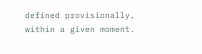defined provisionally, within a given moment.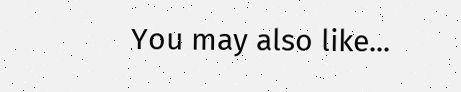You may also like...